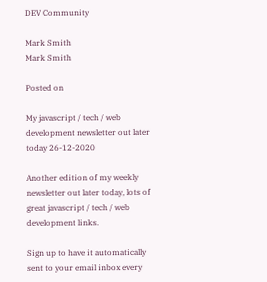DEV Community

Mark Smith
Mark Smith

Posted on

My javascript / tech / web development newsletter out later today 26-12-2020

Another edition of my weekly newsletter out later today, lots of great javascript / tech / web development links.

Sign up to have it automatically sent to your email inbox every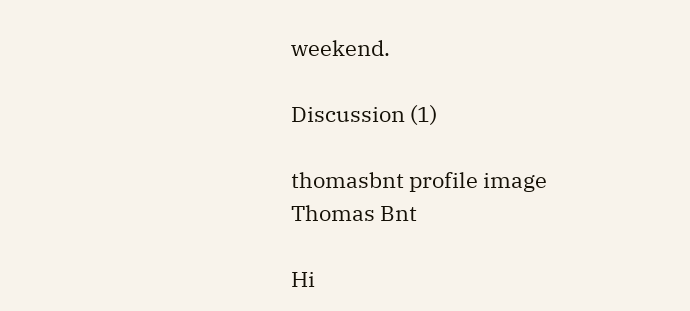weekend.

Discussion (1)

thomasbnt profile image
Thomas Bnt

Hi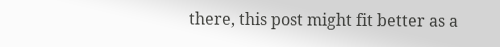there, this post might fit better as a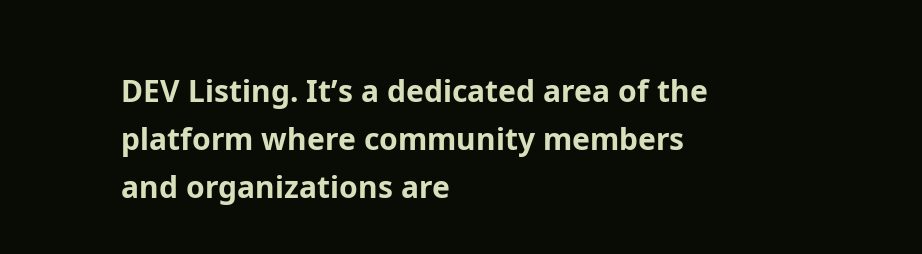DEV Listing. It’s a dedicated area of the platform where community members and organizations are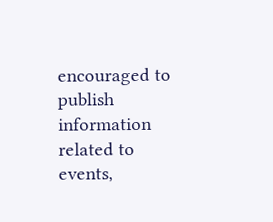encouraged to publish information related to events,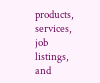products, services, job listings, and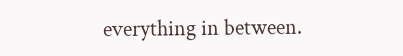everything in between.